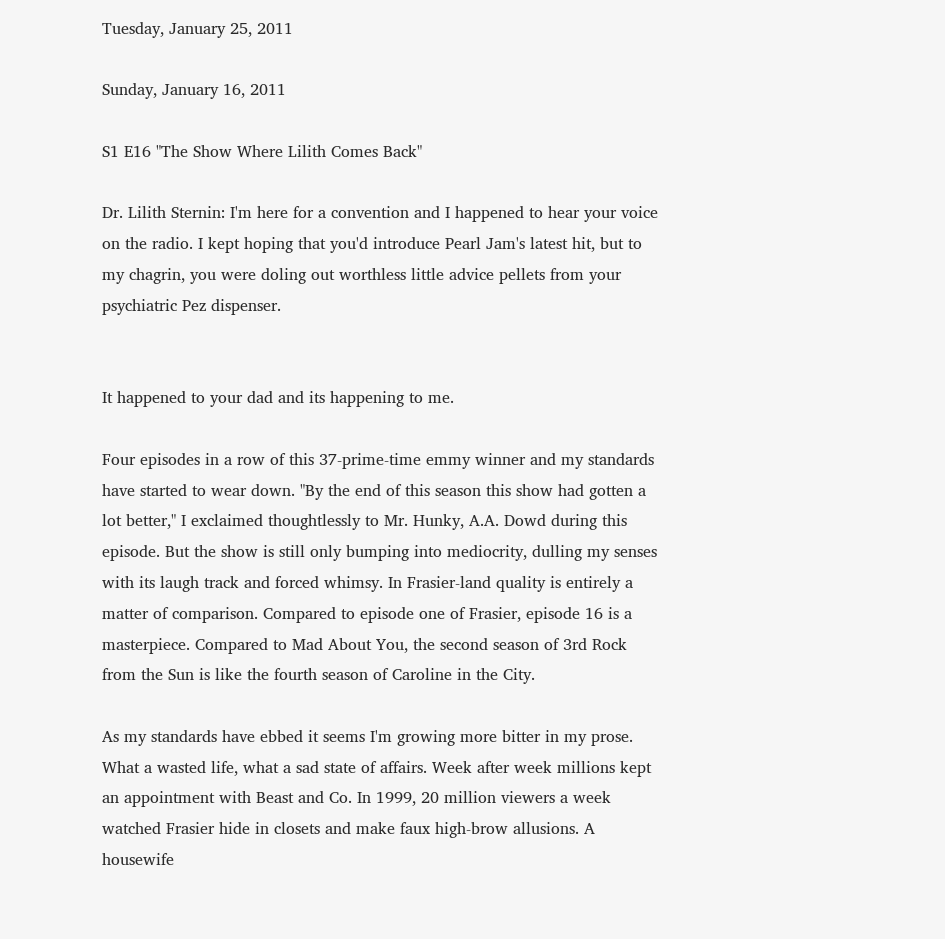Tuesday, January 25, 2011

Sunday, January 16, 2011

S1 E16 "The Show Where Lilith Comes Back"

Dr. Lilith Sternin: I'm here for a convention and I happened to hear your voice on the radio. I kept hoping that you'd introduce Pearl Jam's latest hit, but to my chagrin, you were doling out worthless little advice pellets from your psychiatric Pez dispenser.


It happened to your dad and its happening to me.

Four episodes in a row of this 37-prime-time emmy winner and my standards have started to wear down. "By the end of this season this show had gotten a lot better," I exclaimed thoughtlessly to Mr. Hunky, A.A. Dowd during this episode. But the show is still only bumping into mediocrity, dulling my senses with its laugh track and forced whimsy. In Frasier-land quality is entirely a matter of comparison. Compared to episode one of Frasier, episode 16 is a masterpiece. Compared to Mad About You, the second season of 3rd Rock from the Sun is like the fourth season of Caroline in the City.

As my standards have ebbed it seems I'm growing more bitter in my prose. What a wasted life, what a sad state of affairs. Week after week millions kept an appointment with Beast and Co. In 1999, 20 million viewers a week watched Frasier hide in closets and make faux high-brow allusions. A housewife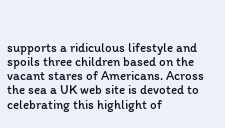supports a ridiculous lifestyle and spoils three children based on the vacant stares of Americans. Across the sea a UK web site is devoted to celebrating this highlight of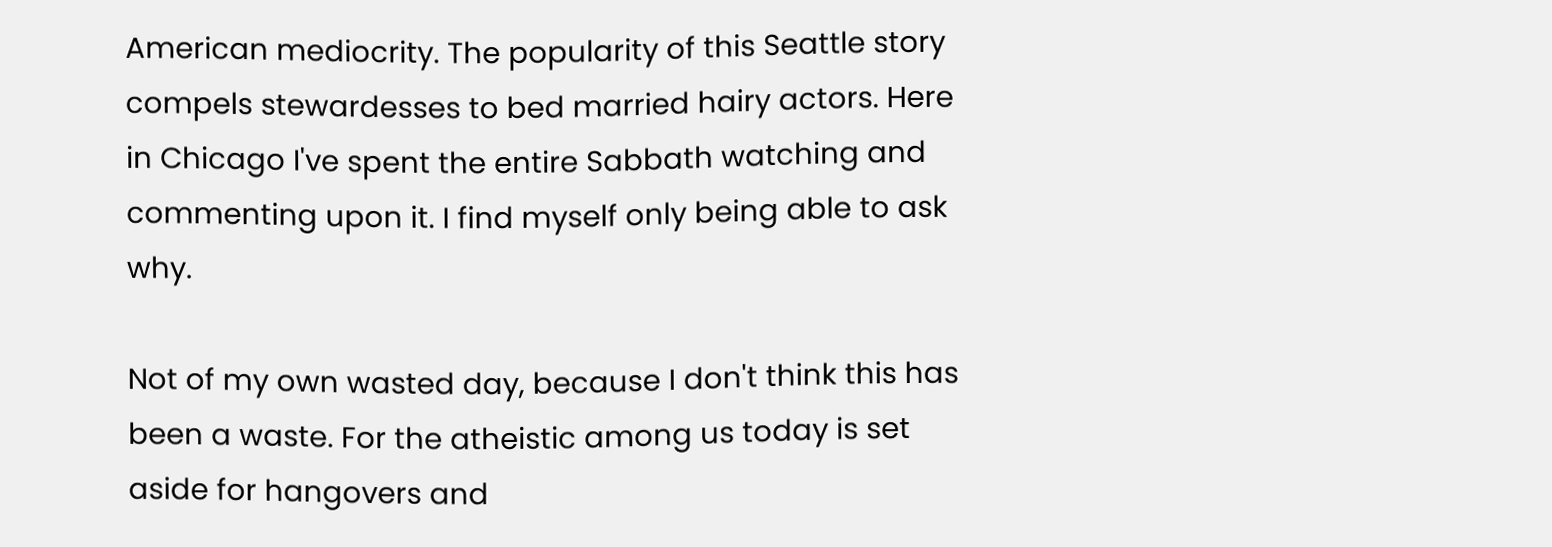American mediocrity. The popularity of this Seattle story compels stewardesses to bed married hairy actors. Here in Chicago I've spent the entire Sabbath watching and commenting upon it. I find myself only being able to ask why.

Not of my own wasted day, because I don't think this has been a waste. For the atheistic among us today is set aside for hangovers and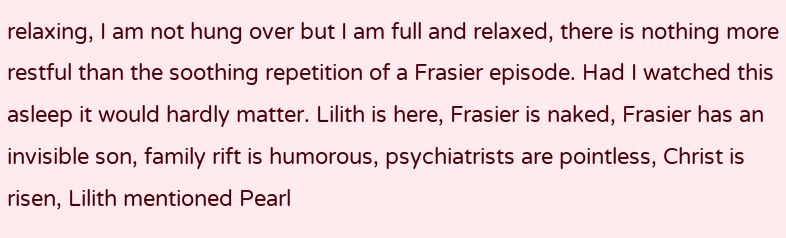relaxing, I am not hung over but I am full and relaxed, there is nothing more restful than the soothing repetition of a Frasier episode. Had I watched this asleep it would hardly matter. Lilith is here, Frasier is naked, Frasier has an invisible son, family rift is humorous, psychiatrists are pointless, Christ is risen, Lilith mentioned Pearl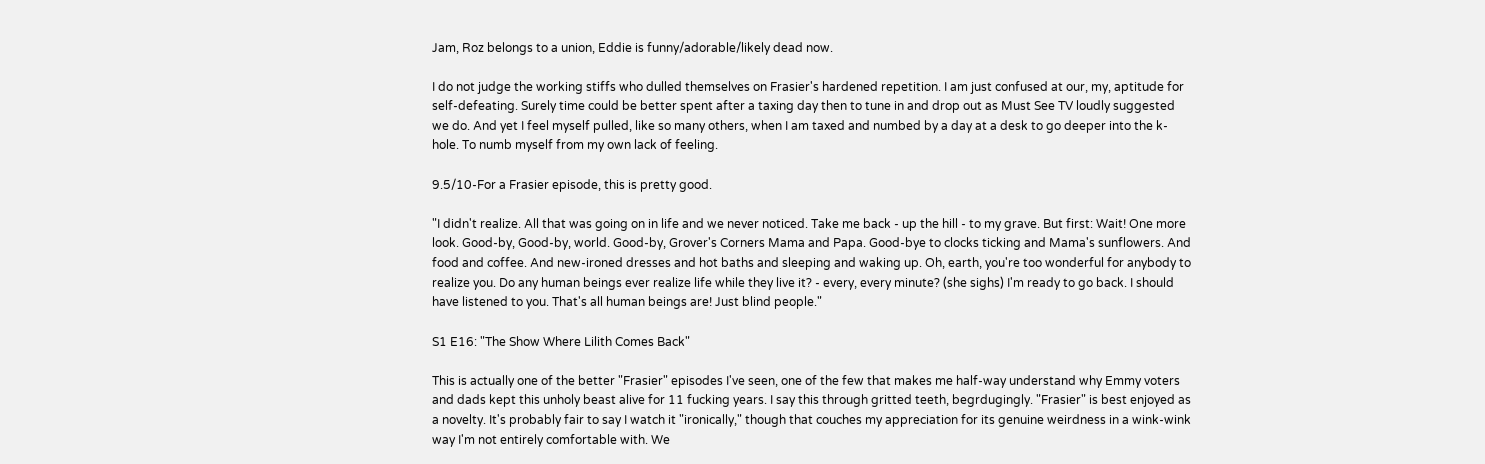Jam, Roz belongs to a union, Eddie is funny/adorable/likely dead now.

I do not judge the working stiffs who dulled themselves on Frasier's hardened repetition. I am just confused at our, my, aptitude for self-defeating. Surely time could be better spent after a taxing day then to tune in and drop out as Must See TV loudly suggested we do. And yet I feel myself pulled, like so many others, when I am taxed and numbed by a day at a desk to go deeper into the k-hole. To numb myself from my own lack of feeling.

9.5/10-For a Frasier episode, this is pretty good.

"I didn't realize. All that was going on in life and we never noticed. Take me back - up the hill - to my grave. But first: Wait! One more look. Good-by, Good-by, world. Good-by, Grover's Corners Mama and Papa. Good-bye to clocks ticking and Mama's sunflowers. And food and coffee. And new-ironed dresses and hot baths and sleeping and waking up. Oh, earth, you're too wonderful for anybody to realize you. Do any human beings ever realize life while they live it? - every, every minute? (she sighs) I'm ready to go back. I should have listened to you. That's all human beings are! Just blind people."

S1 E16: "The Show Where Lilith Comes Back"

This is actually one of the better "Frasier" episodes I've seen, one of the few that makes me half-way understand why Emmy voters and dads kept this unholy beast alive for 11 fucking years. I say this through gritted teeth, begrdugingly. "Frasier" is best enjoyed as a novelty. It's probably fair to say I watch it "ironically," though that couches my appreciation for its genuine weirdness in a wink-wink way I'm not entirely comfortable with. We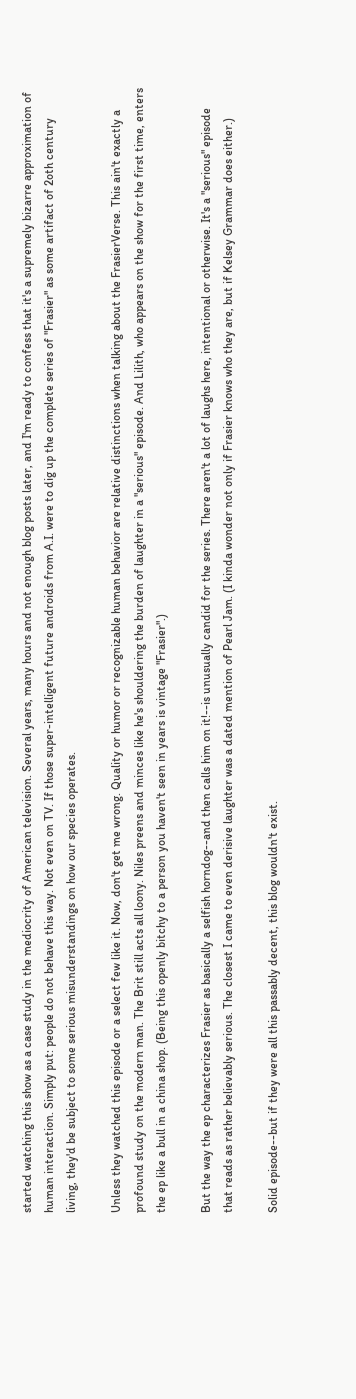started watching this show as a case study in the mediocrity of American television. Several years, many hours and not enough blog posts later, and I'm ready to confess that it's a supremely bizarre approximation of human interaction. Simply put: people do not behave this way. Not even on TV. If those super-intelligent future androids from A.I. were to dig up the complete series of "Frasier" as some artifact of 2oth century living, they'd be subject to some serious misunderstandings on how our species operates.

Unless they watched this episode or a select few like it. Now, don't get me wrong. Quality or humor or recognizable human behavior are relative distinctions when talking about the FrasierVerse. This ain't exactly a profound study on the modern man. The Brit still acts all loony. Niles preens and minces like he's shouldering the burden of laughter in a "serious" episode. And Lilith, who appears on the show for the first time, enters the ep like a bull in a china shop. (Being this openly bitchy to a person you haven't seen in years is vintage "Frasier".)

But the way the ep characterizes Frasier as basically a selfish horndog--and then calls him on it!--is unusually candid for the series. There aren't a lot of laughs here, intentional or otherwise. It's a "serious" episode that reads as rather believably serious. The closest I came to even derisive laughter was a dated mention of Pearl Jam. (I kinda wonder not only if Frasier knows who they are, but if Kelsey Grammar does either.)

Solid episode--but if they were all this passably decent, this blog wouldn't exist.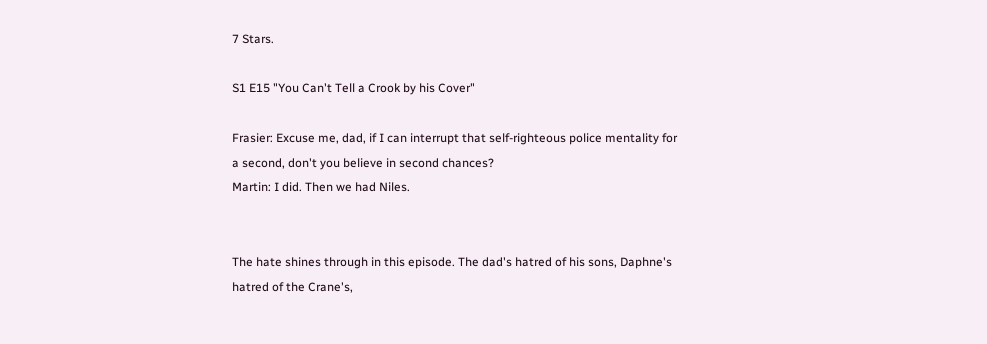7 Stars.

S1 E15 "You Can't Tell a Crook by his Cover"

Frasier: Excuse me, dad, if I can interrupt that self-righteous police mentality for a second, don't you believe in second chances?
Martin: I did. Then we had Niles.


The hate shines through in this episode. The dad's hatred of his sons, Daphne's hatred of the Crane's,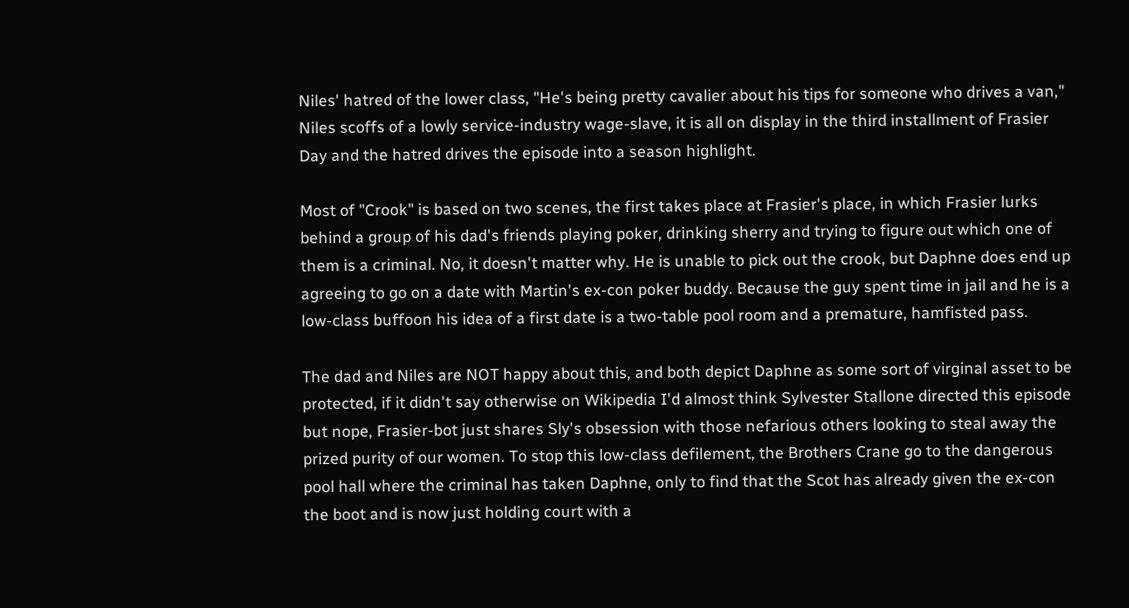Niles' hatred of the lower class, "He's being pretty cavalier about his tips for someone who drives a van," Niles scoffs of a lowly service-industry wage-slave, it is all on display in the third installment of Frasier Day and the hatred drives the episode into a season highlight.

Most of "Crook" is based on two scenes, the first takes place at Frasier's place, in which Frasier lurks behind a group of his dad's friends playing poker, drinking sherry and trying to figure out which one of them is a criminal. No, it doesn't matter why. He is unable to pick out the crook, but Daphne does end up agreeing to go on a date with Martin's ex-con poker buddy. Because the guy spent time in jail and he is a low-class buffoon his idea of a first date is a two-table pool room and a premature, hamfisted pass.

The dad and Niles are NOT happy about this, and both depict Daphne as some sort of virginal asset to be protected, if it didn't say otherwise on Wikipedia I'd almost think Sylvester Stallone directed this episode but nope, Frasier-bot just shares Sly's obsession with those nefarious others looking to steal away the prized purity of our women. To stop this low-class defilement, the Brothers Crane go to the dangerous pool hall where the criminal has taken Daphne, only to find that the Scot has already given the ex-con the boot and is now just holding court with a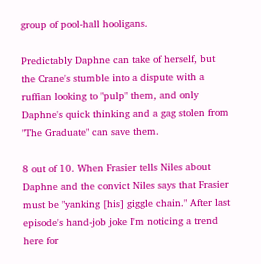group of pool-hall hooligans.

Predictably Daphne can take of herself, but the Crane's stumble into a dispute with a ruffian looking to "pulp" them, and only Daphne's quick thinking and a gag stolen from "The Graduate" can save them.

8 out of 10. When Frasier tells Niles about Daphne and the convict Niles says that Frasier must be "yanking [his] giggle chain." After last episode's hand-job joke I'm noticing a trend here for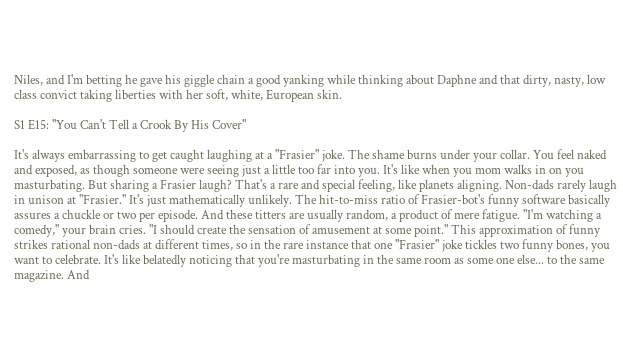Niles, and I'm betting he gave his giggle chain a good yanking while thinking about Daphne and that dirty, nasty, low class convict taking liberties with her soft, white, European skin.

S1 E15: "You Can't Tell a Crook By His Cover"

It's always embarrassing to get caught laughing at a "Frasier" joke. The shame burns under your collar. You feel naked and exposed, as though someone were seeing just a little too far into you. It's like when you mom walks in on you masturbating. But sharing a Frasier laugh? That's a rare and special feeling, like planets aligning. Non-dads rarely laugh in unison at "Frasier." It's just mathematically unlikely. The hit-to-miss ratio of Frasier-bot's funny software basically assures a chuckle or two per episode. And these titters are usually random, a product of mere fatigue. "I'm watching a comedy," your brain cries. "I should create the sensation of amusement at some point." This approximation of funny strikes rational non-dads at different times, so in the rare instance that one "Frasier" joke tickles two funny bones, you want to celebrate. It's like belatedly noticing that you're masturbating in the same room as some one else... to the same magazine. And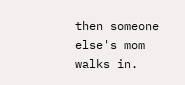then someone else's mom walks in.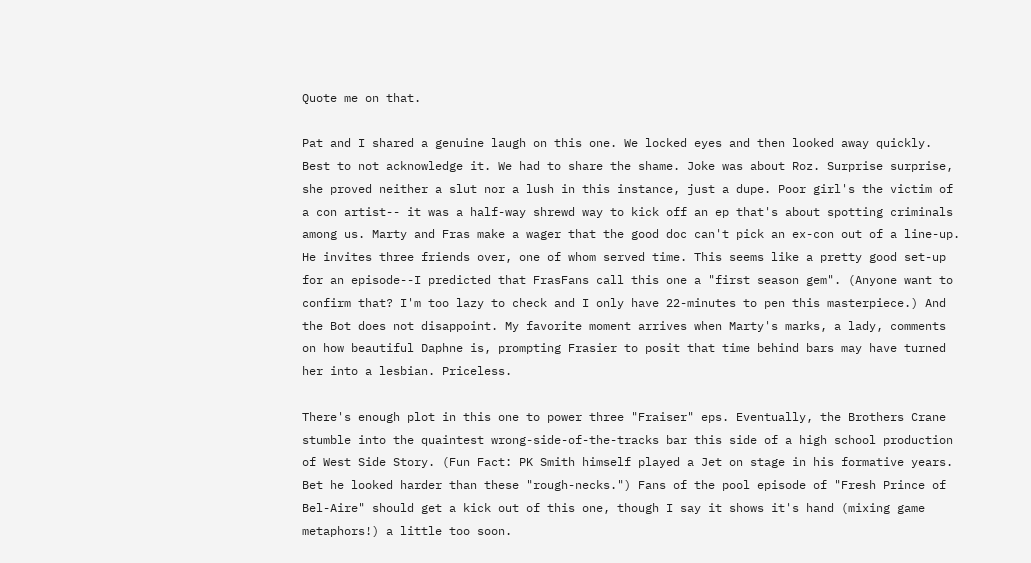Quote me on that.

Pat and I shared a genuine laugh on this one. We locked eyes and then looked away quickly. Best to not acknowledge it. We had to share the shame. Joke was about Roz. Surprise surprise, she proved neither a slut nor a lush in this instance, just a dupe. Poor girl's the victim of a con artist-- it was a half-way shrewd way to kick off an ep that's about spotting criminals among us. Marty and Fras make a wager that the good doc can't pick an ex-con out of a line-up. He invites three friends over, one of whom served time. This seems like a pretty good set-up for an episode--I predicted that FrasFans call this one a "first season gem". (Anyone want to confirm that? I'm too lazy to check and I only have 22-minutes to pen this masterpiece.) And the Bot does not disappoint. My favorite moment arrives when Marty's marks, a lady, comments on how beautiful Daphne is, prompting Frasier to posit that time behind bars may have turned her into a lesbian. Priceless.

There's enough plot in this one to power three "Fraiser" eps. Eventually, the Brothers Crane stumble into the quaintest wrong-side-of-the-tracks bar this side of a high school production of West Side Story. (Fun Fact: PK Smith himself played a Jet on stage in his formative years. Bet he looked harder than these "rough-necks.") Fans of the pool episode of "Fresh Prince of Bel-Aire" should get a kick out of this one, though I say it shows it's hand (mixing game metaphors!) a little too soon.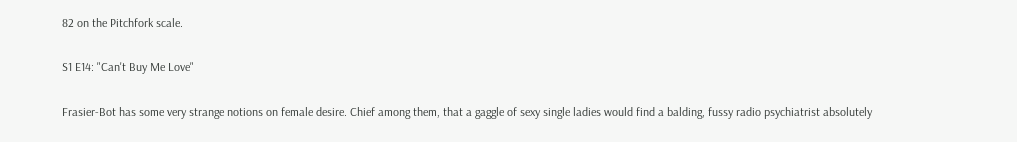82 on the Pitchfork scale.

S1 E14: "Can't Buy Me Love"

Frasier-Bot has some very strange notions on female desire. Chief among them, that a gaggle of sexy single ladies would find a balding, fussy radio psychiatrist absolutely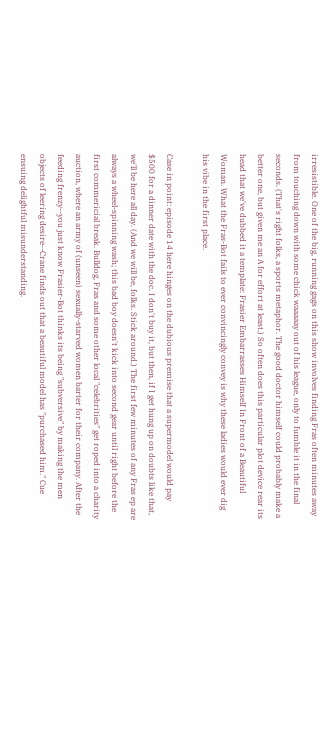irresistible. One of the big, running gags on this show involves finding Fras often minutes away from touching down with some chick waaaaay out of his league, only to fumble it in the final seconds. (That's right folks, a sports metaphor. The good doctor himself could probably make a better one, but given me an A for effort at least.) So often does this particular plot device rear its head that we've dubbed it a template: Frasier Embarrasses Himself In Front of a Beautiful Woman. What the Fras-Bot fails to ever convincingly convey is why these ladies would ever dig his vibe in the first place.

Case in point: episode 14 here hinges on the dubious premise that a supermodel would pay $500 for a dinner date with the doc. I don't buy it, but then, if I get hung up on doubts like that, we'll be here all day. (And we will be, folks. Stick around.) The first few minutes of any Fras ep are always a wheel-spinning wash; this bad boy doesn't kick into second gear until right before the first commericial break. Bulldog, Fras and some other local "celebrities" get roped into a charity auction, where an army of (unseen) sexually-starved women barter for their company. After the feeding frenzy--you just know Frasier-Bot thinks its being "subversive" by making the men objects of leering desire--Crane finds out that a beautiful model has "purchased him." Cue ensuing delightful misunderstanding.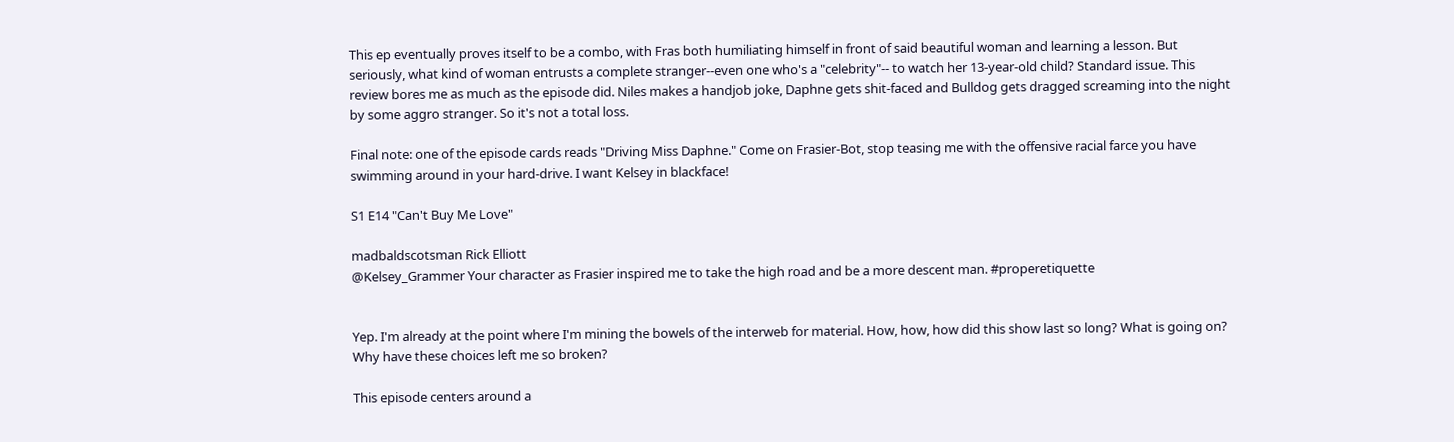This ep eventually proves itself to be a combo, with Fras both humiliating himself in front of said beautiful woman and learning a lesson. But seriously, what kind of woman entrusts a complete stranger--even one who's a "celebrity"-- to watch her 13-year-old child? Standard issue. This review bores me as much as the episode did. Niles makes a handjob joke, Daphne gets shit-faced and Bulldog gets dragged screaming into the night by some aggro stranger. So it's not a total loss.

Final note: one of the episode cards reads "Driving Miss Daphne." Come on Frasier-Bot, stop teasing me with the offensive racial farce you have swimming around in your hard-drive. I want Kelsey in blackface!

S1 E14 "Can't Buy Me Love"

madbaldscotsman Rick Elliott
@Kelsey_Grammer Your character as Frasier inspired me to take the high road and be a more descent man. #properetiquette


Yep. I'm already at the point where I'm mining the bowels of the interweb for material. How, how, how did this show last so long? What is going on? Why have these choices left me so broken?

This episode centers around a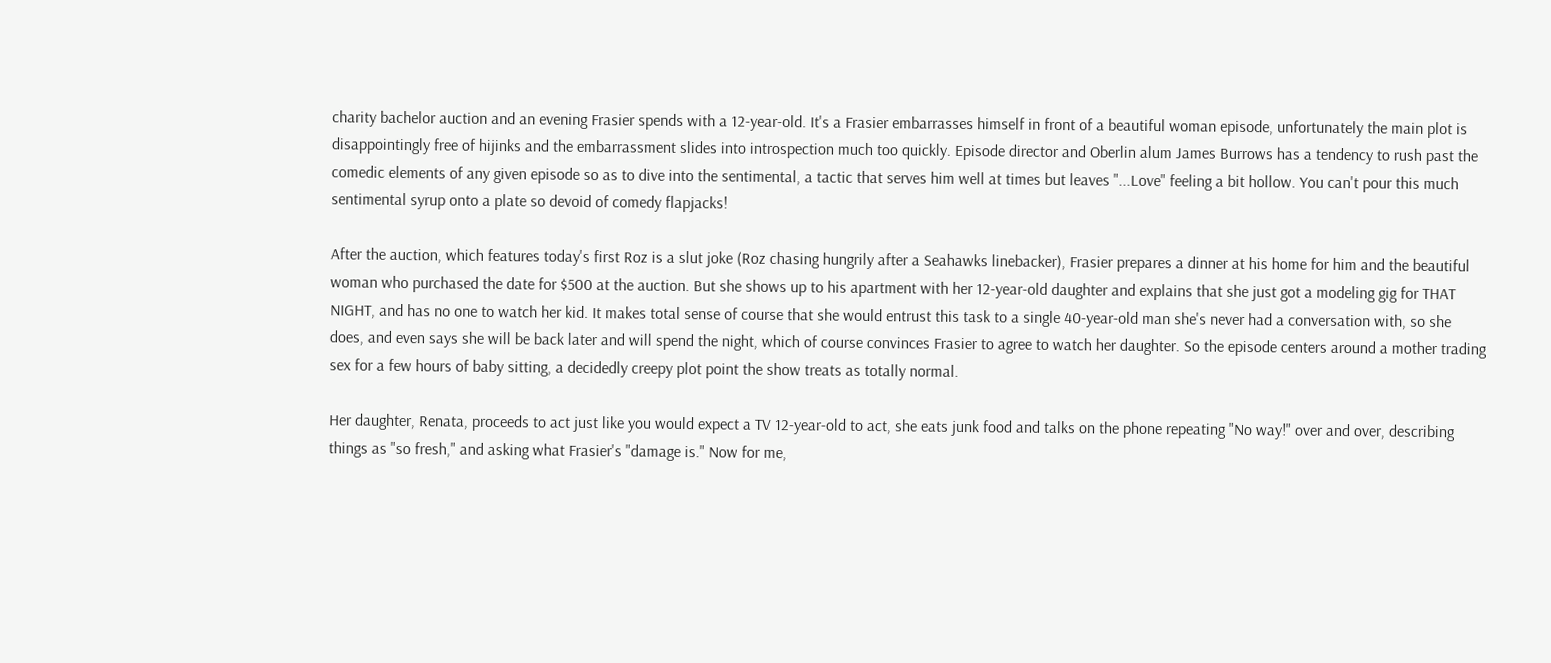charity bachelor auction and an evening Frasier spends with a 12-year-old. It's a Frasier embarrasses himself in front of a beautiful woman episode, unfortunately the main plot is disappointingly free of hijinks and the embarrassment slides into introspection much too quickly. Episode director and Oberlin alum James Burrows has a tendency to rush past the comedic elements of any given episode so as to dive into the sentimental, a tactic that serves him well at times but leaves "...Love" feeling a bit hollow. You can't pour this much sentimental syrup onto a plate so devoid of comedy flapjacks!

After the auction, which features today's first Roz is a slut joke (Roz chasing hungrily after a Seahawks linebacker), Frasier prepares a dinner at his home for him and the beautiful woman who purchased the date for $500 at the auction. But she shows up to his apartment with her 12-year-old daughter and explains that she just got a modeling gig for THAT NIGHT, and has no one to watch her kid. It makes total sense of course that she would entrust this task to a single 40-year-old man she's never had a conversation with, so she does, and even says she will be back later and will spend the night, which of course convinces Frasier to agree to watch her daughter. So the episode centers around a mother trading sex for a few hours of baby sitting, a decidedly creepy plot point the show treats as totally normal.

Her daughter, Renata, proceeds to act just like you would expect a TV 12-year-old to act, she eats junk food and talks on the phone repeating "No way!" over and over, describing things as "so fresh," and asking what Frasier's "damage is." Now for me,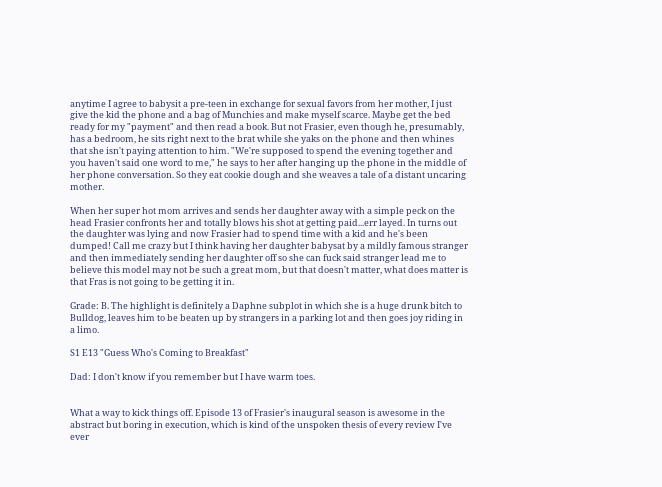anytime I agree to babysit a pre-teen in exchange for sexual favors from her mother, I just give the kid the phone and a bag of Munchies and make myself scarce. Maybe get the bed ready for my "payment" and then read a book. But not Frasier, even though he, presumably, has a bedroom, he sits right next to the brat while she yaks on the phone and then whines that she isn't paying attention to him. "We're supposed to spend the evening together and you haven't said one word to me," he says to her after hanging up the phone in the middle of her phone conversation. So they eat cookie dough and she weaves a tale of a distant uncaring mother.

When her super hot mom arrives and sends her daughter away with a simple peck on the head Frasier confronts her and totally blows his shot at getting paid...err layed. In turns out the daughter was lying and now Frasier had to spend time with a kid and he's been dumped! Call me crazy but I think having her daughter babysat by a mildly famous stranger and then immediately sending her daughter off so she can fuck said stranger lead me to believe this model may not be such a great mom, but that doesn't matter, what does matter is that Fras is not going to be getting it in.

Grade: B. The highlight is definitely a Daphne subplot in which she is a huge drunk bitch to Bulldog, leaves him to be beaten up by strangers in a parking lot and then goes joy riding in a limo.

S1 E13 "Guess Who's Coming to Breakfast"

Dad: I don't know if you remember but I have warm toes.


What a way to kick things off. Episode 13 of Frasier's inaugural season is awesome in the abstract but boring in execution, which is kind of the unspoken thesis of every review I've ever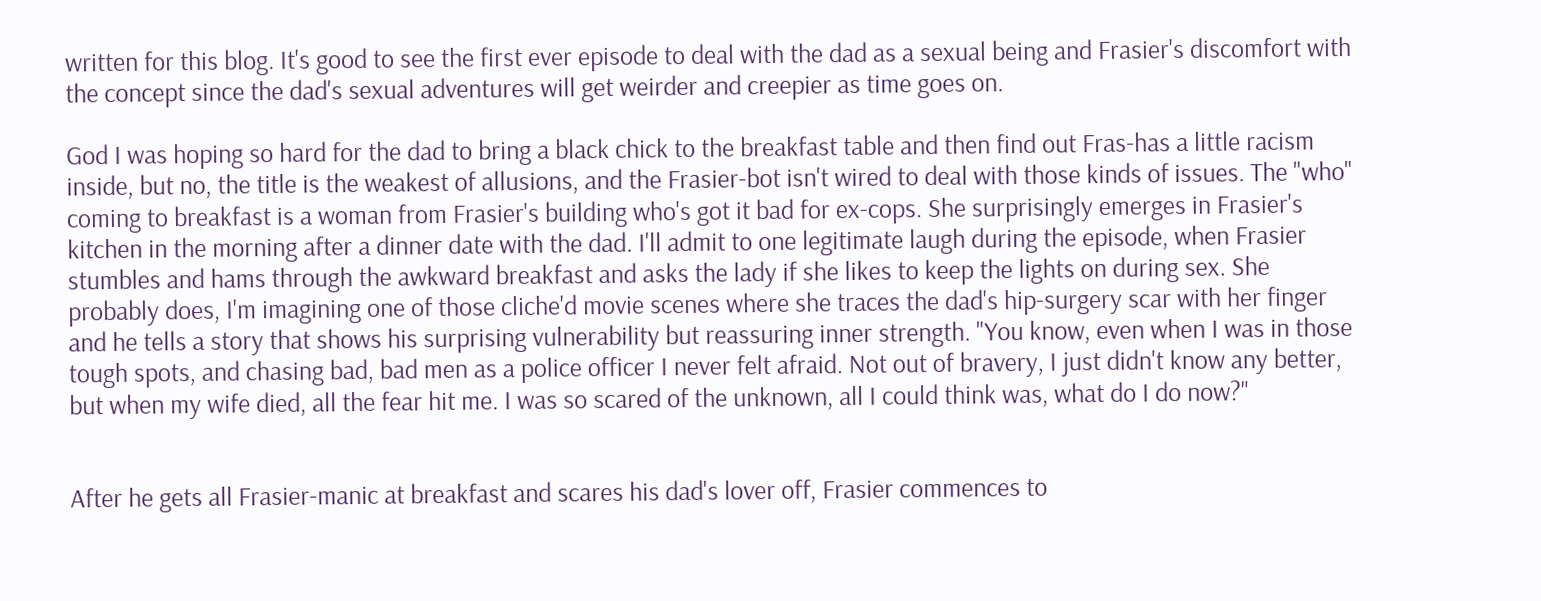written for this blog. It's good to see the first ever episode to deal with the dad as a sexual being and Frasier's discomfort with the concept since the dad's sexual adventures will get weirder and creepier as time goes on.

God I was hoping so hard for the dad to bring a black chick to the breakfast table and then find out Fras-has a little racism inside, but no, the title is the weakest of allusions, and the Frasier-bot isn't wired to deal with those kinds of issues. The "who" coming to breakfast is a woman from Frasier's building who's got it bad for ex-cops. She surprisingly emerges in Frasier's kitchen in the morning after a dinner date with the dad. I'll admit to one legitimate laugh during the episode, when Frasier stumbles and hams through the awkward breakfast and asks the lady if she likes to keep the lights on during sex. She probably does, I'm imagining one of those cliche'd movie scenes where she traces the dad's hip-surgery scar with her finger and he tells a story that shows his surprising vulnerability but reassuring inner strength. "You know, even when I was in those tough spots, and chasing bad, bad men as a police officer I never felt afraid. Not out of bravery, I just didn't know any better, but when my wife died, all the fear hit me. I was so scared of the unknown, all I could think was, what do I do now?"


After he gets all Frasier-manic at breakfast and scares his dad's lover off, Frasier commences to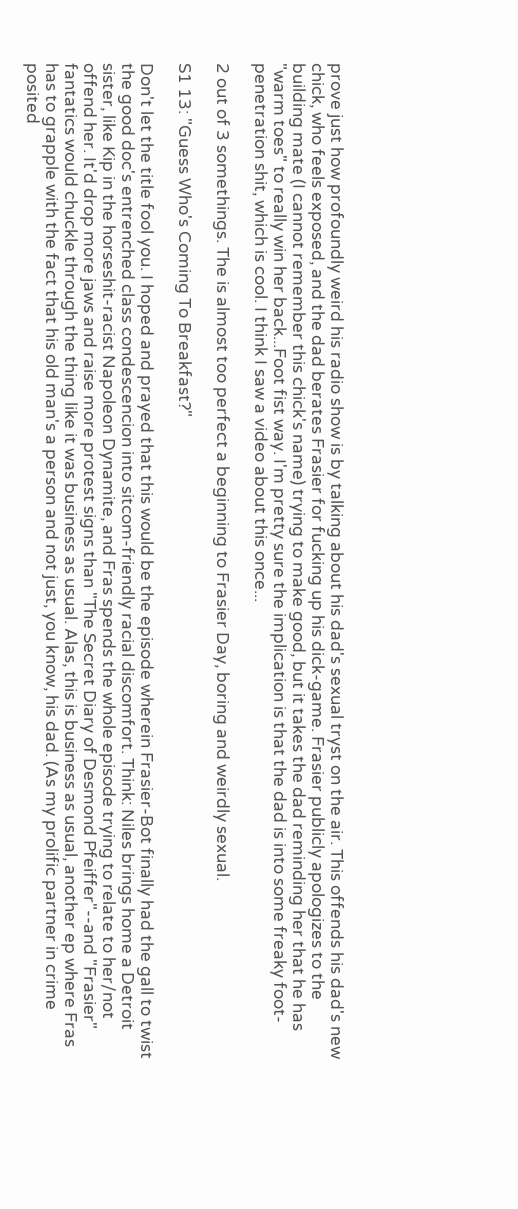prove just how profoundly weird his radio show is by talking about his dad's sexual tryst on the air. This offends his dad's new chick, who feels exposed, and the dad berates Frasier for fucking up his dick-game. Frasier publicly apologizes to the building mate (I cannot remember this chick's name) trying to make good, but it takes the dad reminding her that he has "warm toes" to really win her back...Foot fist way. I'm pretty sure the implication is that the dad is into some freaky foot-penetration shit, which is cool. I think I saw a video about this once...

2 out of 3 somethings. The is almost too perfect a beginning to Frasier Day, boring and weirdly sexual.

S1 13: "Guess Who's Coming To Breakfast?"

Don't let the title fool you. I hoped and prayed that this would be the episode wherein Frasier-Bot finally had the gall to twist the good doc's entrenched class condescencion into sitcom-friendly racial discomfort. Think: Niles brings home a Detroit sister, like Kip in the horseshit-racist Napoleon Dynamite, and Fras spends the whole episode trying to relate to her/not offend her. It'd drop more jaws and raise more protest signs than "The Secret Diary of Desmond Pfeiffer"--and "Frasier" fantatics would chuckle through the thing like it was business as usual. Alas, this is business as usual, another ep where Fras has to grapple with the fact that his old man's a person and not just, you know, his dad. (As my prolific partner in crime posited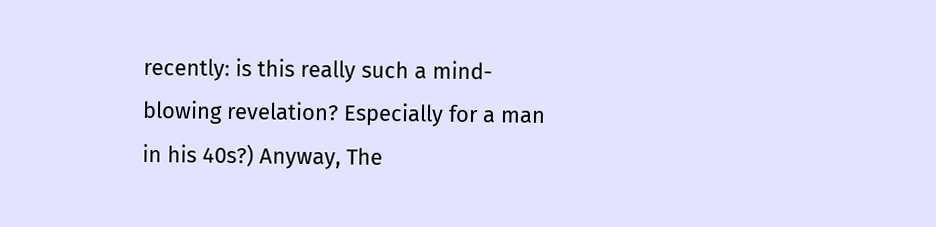recently: is this really such a mind-blowing revelation? Especially for a man in his 40s?) Anyway, The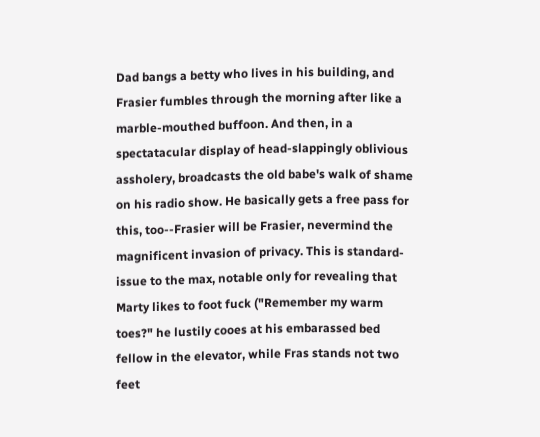Dad bangs a betty who lives in his building, and Frasier fumbles through the morning after like a marble-mouthed buffoon. And then, in a spectatacular display of head-slappingly oblivious assholery, broadcasts the old babe's walk of shame on his radio show. He basically gets a free pass for this, too--Frasier will be Frasier, nevermind the magnificent invasion of privacy. This is standard-issue to the max, notable only for revealing that Marty likes to foot fuck ("Remember my warm toes?" he lustily cooes at his embarassed bed fellow in the elevator, while Fras stands not two feet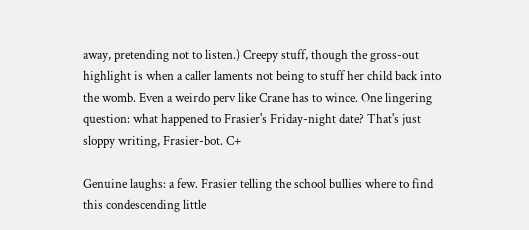away, pretending not to listen.) Creepy stuff, though the gross-out highlight is when a caller laments not being to stuff her child back into the womb. Even a weirdo perv like Crane has to wince. One lingering question: what happened to Frasier's Friday-night date? That's just sloppy writing, Frasier-bot. C+

Genuine laughs: a few. Frasier telling the school bullies where to find this condescending little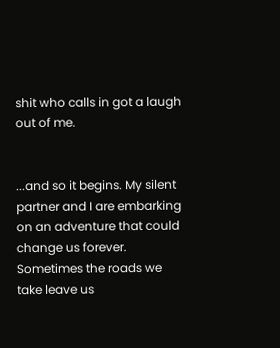shit who calls in got a laugh out of me.


...and so it begins. My silent partner and I are embarking on an adventure that could change us forever. Sometimes the roads we take leave us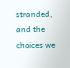stranded, and the choices we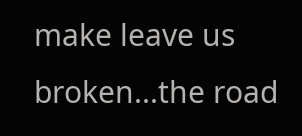make leave us broken...the road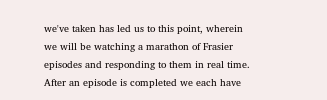we've taken has led us to this point, wherein we will be watching a marathon of Frasier episodes and responding to them in real time. After an episode is completed we each have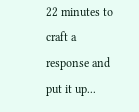22 minutes to craft a response and put it up...